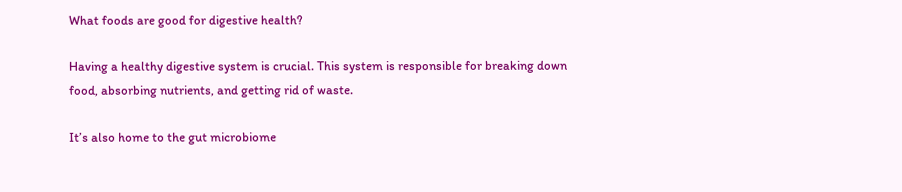What foods are good for digestive health?

Having a healthy digestive system is crucial. This system is responsible for breaking down food, absorbing nutrients, and getting rid of waste.

It’s also home to the gut microbiome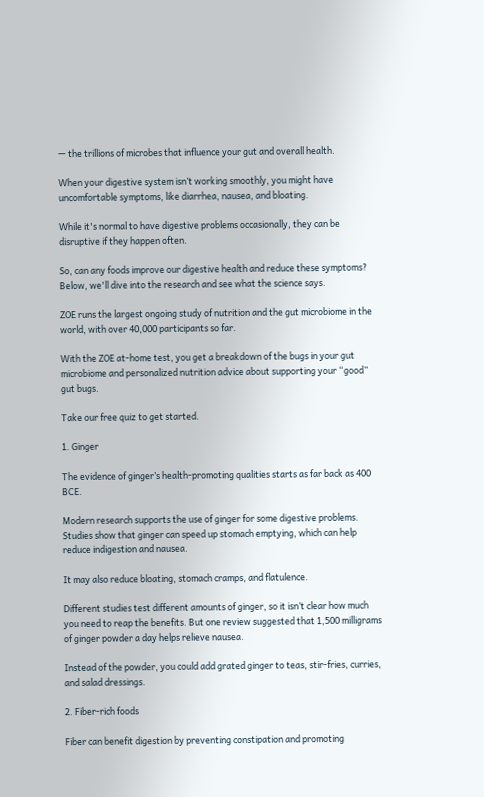— the trillions of microbes that influence your gut and overall health.

When your digestive system isn’t working smoothly, you might have uncomfortable symptoms, like diarrhea, nausea, and bloating.

While it's normal to have digestive problems occasionally, they can be disruptive if they happen often.

So, can any foods improve our digestive health and reduce these symptoms? Below, we'll dive into the research and see what the science says.

ZOE runs the largest ongoing study of nutrition and the gut microbiome in the world, with over 40,000 participants so far.

With the ZOE at-home test, you get a breakdown of the bugs in your gut microbiome and personalized nutrition advice about supporting your “good” gut bugs.

Take our free quiz to get started.

1. Ginger

The evidence of ginger’s health-promoting qualities starts as far back as 400 BCE.

Modern research supports the use of ginger for some digestive problems. Studies show that ginger can speed up stomach emptying, which can help reduce indigestion and nausea.

It may also reduce bloating, stomach cramps, and flatulence.

Different studies test different amounts of ginger, so it isn’t clear how much you need to reap the benefits. But one review suggested that 1,500 milligrams of ginger powder a day helps relieve nausea.

Instead of the powder, you could add grated ginger to teas, stir-fries, curries, and salad dressings.

2. Fiber-rich foods

Fiber can benefit digestion by preventing constipation and promoting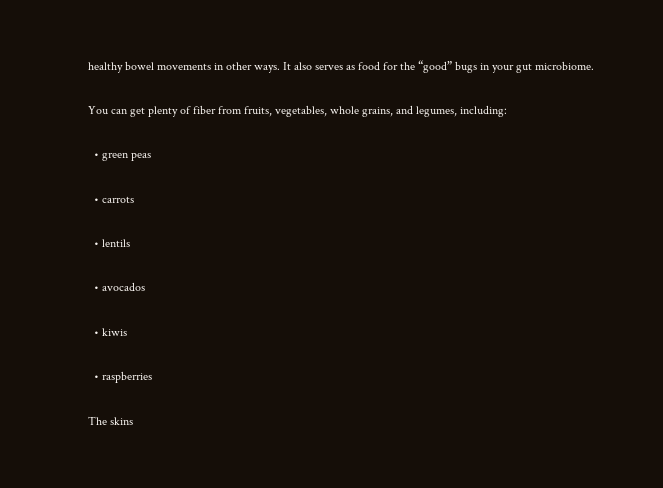healthy bowel movements in other ways. It also serves as food for the “good” bugs in your gut microbiome.

You can get plenty of fiber from fruits, vegetables, whole grains, and legumes, including:

  • green peas

  • carrots

  • lentils

  • avocados

  • kiwis

  • raspberries

The skins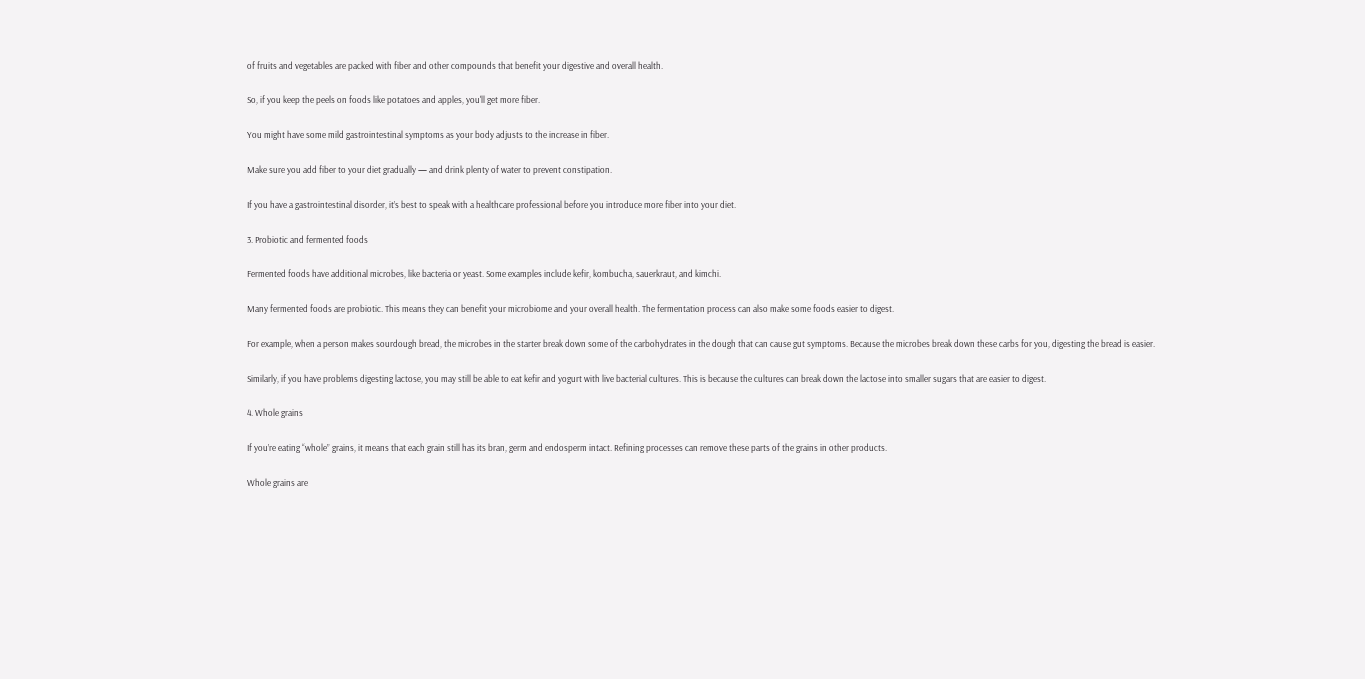of fruits and vegetables are packed with fiber and other compounds that benefit your digestive and overall health.

So, if you keep the peels on foods like potatoes and apples, you'll get more fiber.

You might have some mild gastrointestinal symptoms as your body adjusts to the increase in fiber.

Make sure you add fiber to your diet gradually — and drink plenty of water to prevent constipation.

If you have a gastrointestinal disorder, it’s best to speak with a healthcare professional before you introduce more fiber into your diet.

3. Probiotic and fermented foods

Fermented foods have additional microbes, like bacteria or yeast. Some examples include kefir, kombucha, sauerkraut, and kimchi.

Many fermented foods are probiotic. This means they can benefit your microbiome and your overall health. The fermentation process can also make some foods easier to digest.

For example, when a person makes sourdough bread, the microbes in the starter break down some of the carbohydrates in the dough that can cause gut symptoms. Because the microbes break down these carbs for you, digesting the bread is easier.

Similarly, if you have problems digesting lactose, you may still be able to eat kefir and yogurt with live bacterial cultures. This is because the cultures can break down the lactose into smaller sugars that are easier to digest.

4. Whole grains

If you’re eating “whole” grains, it means that each grain still has its bran, germ and endosperm intact. Refining processes can remove these parts of the grains in other products.

Whole grains are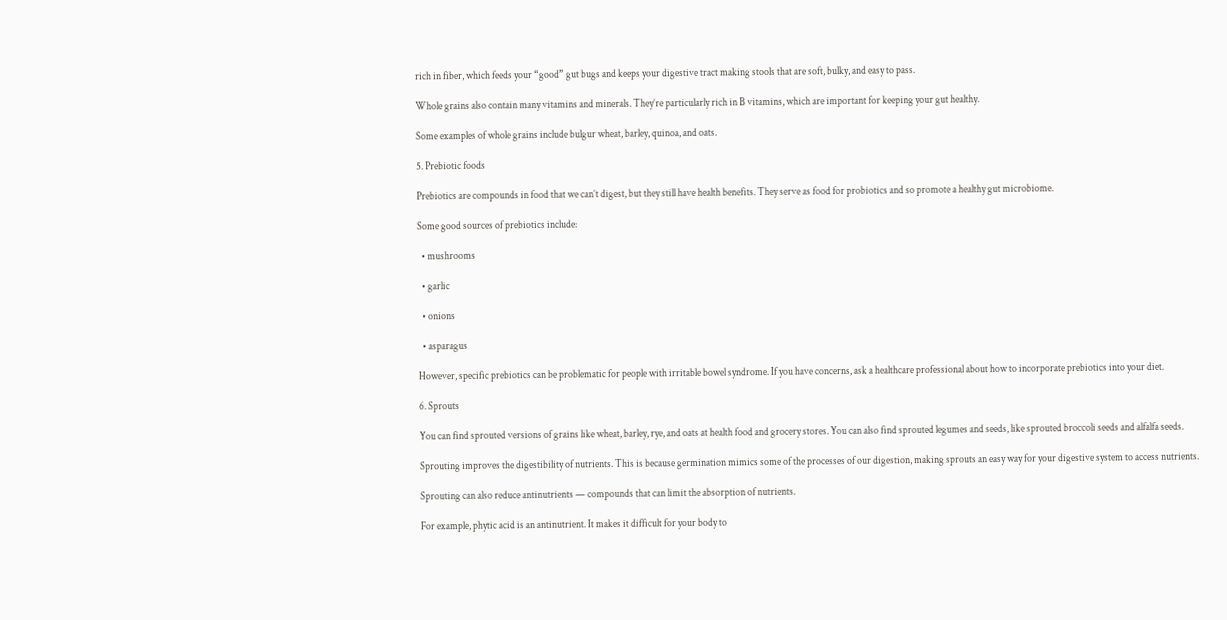rich in fiber, which feeds your “good” gut bugs and keeps your digestive tract making stools that are soft, bulky, and easy to pass.

Whole grains also contain many vitamins and minerals. They’re particularly rich in B vitamins, which are important for keeping your gut healthy.

Some examples of whole grains include bulgur wheat, barley, quinoa, and oats.

5. Prebiotic foods

Prebiotics are compounds in food that we can’t digest, but they still have health benefits. They serve as food for probiotics and so promote a healthy gut microbiome.

Some good sources of prebiotics include:

  • mushrooms

  • garlic

  • onions

  • asparagus

However, specific prebiotics can be problematic for people with irritable bowel syndrome. If you have concerns, ask a healthcare professional about how to incorporate prebiotics into your diet.

6. Sprouts

You can find sprouted versions of grains like wheat, barley, rye, and oats at health food and grocery stores. You can also find sprouted legumes and seeds, like sprouted broccoli seeds and alfalfa seeds.

Sprouting improves the digestibility of nutrients. This is because germination mimics some of the processes of our digestion, making sprouts an easy way for your digestive system to access nutrients.

Sprouting can also reduce antinutrients — compounds that can limit the absorption of nutrients.

For example, phytic acid is an antinutrient. It makes it difficult for your body to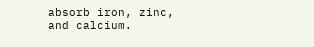absorb iron, zinc, and calcium.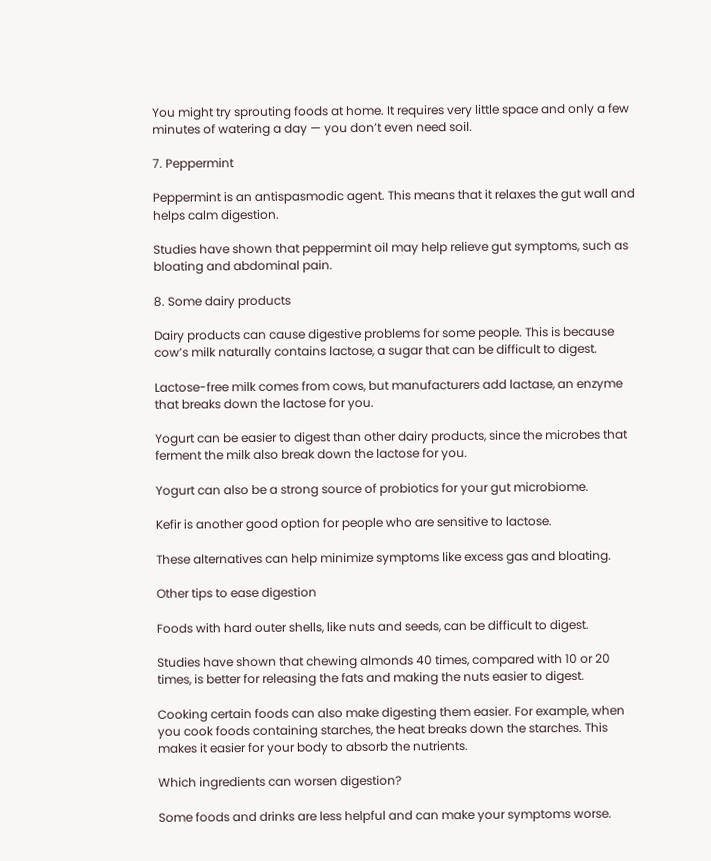You might try sprouting foods at home. It requires very little space and only a few minutes of watering a day — you don’t even need soil.

7. Peppermint

Peppermint is an antispasmodic agent. This means that it relaxes the gut wall and helps calm digestion.

Studies have shown that peppermint oil may help relieve gut symptoms, such as bloating and abdominal pain.

8. Some dairy products

Dairy products can cause digestive problems for some people. This is because cow’s milk naturally contains lactose, a sugar that can be difficult to digest.

Lactose-free milk comes from cows, but manufacturers add lactase, an enzyme that breaks down the lactose for you.

Yogurt can be easier to digest than other dairy products, since the microbes that ferment the milk also break down the lactose for you.

Yogurt can also be a strong source of probiotics for your gut microbiome.

Kefir is another good option for people who are sensitive to lactose.

These alternatives can help minimize symptoms like excess gas and bloating.

Other tips to ease digestion

Foods with hard outer shells, like nuts and seeds, can be difficult to digest.

Studies have shown that chewing almonds 40 times, compared with 10 or 20 times, is better for releasing the fats and making the nuts easier to digest.

Cooking certain foods can also make digesting them easier. For example, when you cook foods containing starches, the heat breaks down the starches. This makes it easier for your body to absorb the nutrients.

Which ingredients can worsen digestion?

Some foods and drinks are less helpful and can make your symptoms worse.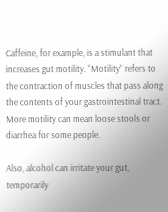Caffeine, for example, is a stimulant that increases gut motility. “Motility” refers to the contraction of muscles that pass along the contents of your gastrointestinal tract. More motility can mean loose stools or diarrhea for some people.

Also, alcohol can irritate your gut, temporarily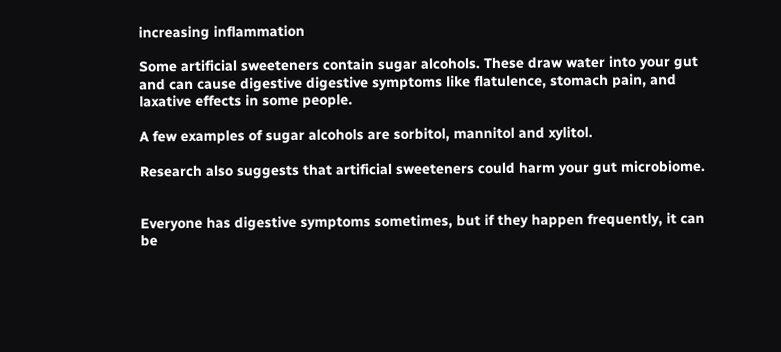increasing inflammation

Some artificial sweeteners contain sugar alcohols. These draw water into your gut and can cause digestive digestive symptoms like flatulence, stomach pain, and laxative effects in some people.

A few examples of sugar alcohols are sorbitol, mannitol and xylitol.

Research also suggests that artificial sweeteners could harm your gut microbiome.


Everyone has digestive symptoms sometimes, but if they happen frequently, it can be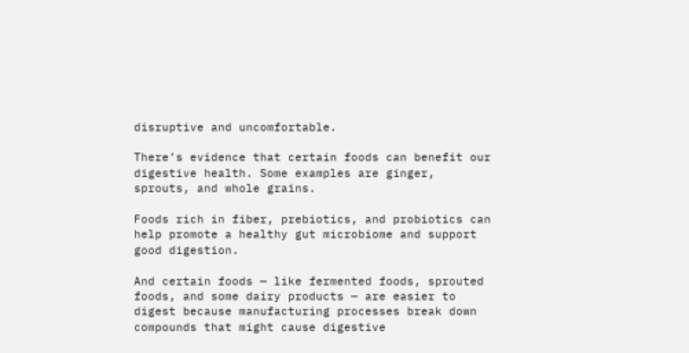disruptive and uncomfortable.

There’s evidence that certain foods can benefit our digestive health. Some examples are ginger, sprouts, and whole grains.

Foods rich in fiber, prebiotics, and probiotics can help promote a healthy gut microbiome and support good digestion.

And certain foods — like fermented foods, sprouted foods, and some dairy products — are easier to digest because manufacturing processes break down compounds that might cause digestive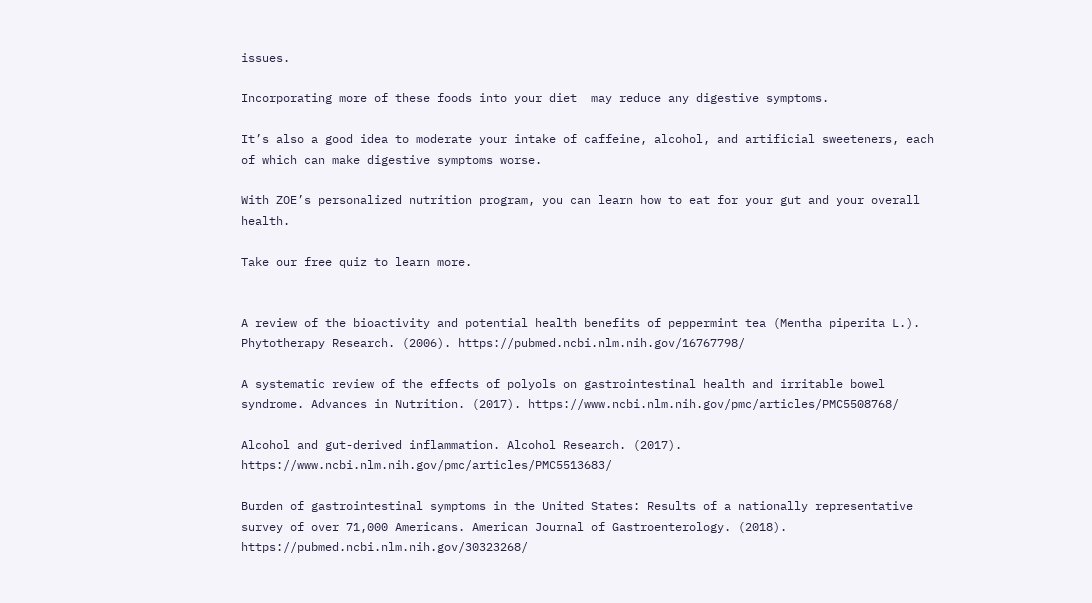issues.

Incorporating more of these foods into your diet  may reduce any digestive symptoms.

It’s also a good idea to moderate your intake of caffeine, alcohol, and artificial sweeteners, each of which can make digestive symptoms worse.

With ZOE’s personalized nutrition program, you can learn how to eat for your gut and your overall health.

Take our free quiz to learn more.


A review of the bioactivity and potential health benefits of peppermint tea (Mentha piperita L.). Phytotherapy Research. (2006). https://pubmed.ncbi.nlm.nih.gov/16767798/

A systematic review of the effects of polyols on gastrointestinal health and irritable bowel syndrome. Advances in Nutrition. (2017). https://www.ncbi.nlm.nih.gov/pmc/articles/PMC5508768/

Alcohol and gut-derived inflammation. Alcohol Research. (2017). https://www.ncbi.nlm.nih.gov/pmc/articles/PMC5513683/

Burden of gastrointestinal symptoms in the United States: Results of a nationally representative survey of over 71,000 Americans. American Journal of Gastroenterology. (2018). https://pubmed.ncbi.nlm.nih.gov/30323268/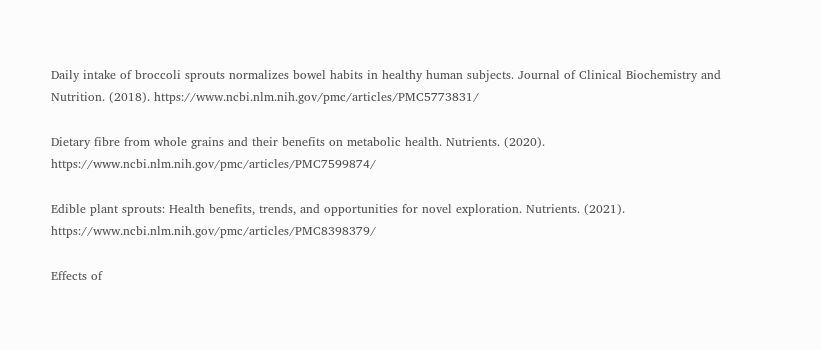Daily intake of broccoli sprouts normalizes bowel habits in healthy human subjects. Journal of Clinical Biochemistry and Nutrition. (2018). https://www.ncbi.nlm.nih.gov/pmc/articles/PMC5773831/

Dietary fibre from whole grains and their benefits on metabolic health. Nutrients. (2020). https://www.ncbi.nlm.nih.gov/pmc/articles/PMC7599874/

Edible plant sprouts: Health benefits, trends, and opportunities for novel exploration. Nutrients. (2021). https://www.ncbi.nlm.nih.gov/pmc/articles/PMC8398379/

Effects of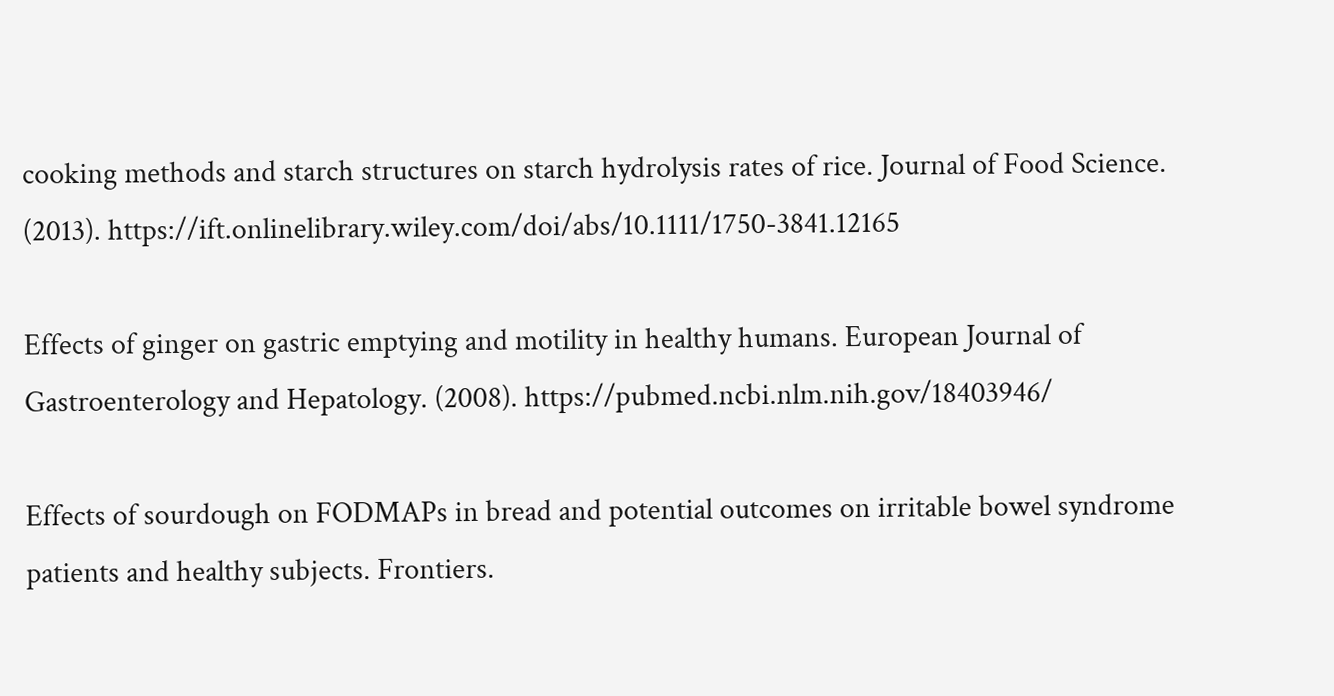cooking methods and starch structures on starch hydrolysis rates of rice. Journal of Food Science. (2013). https://ift.onlinelibrary.wiley.com/doi/abs/10.1111/1750-3841.12165

Effects of ginger on gastric emptying and motility in healthy humans. European Journal of Gastroenterology and Hepatology. (2008). https://pubmed.ncbi.nlm.nih.gov/18403946/

Effects of sourdough on FODMAPs in bread and potential outcomes on irritable bowel syndrome patients and healthy subjects. Frontiers.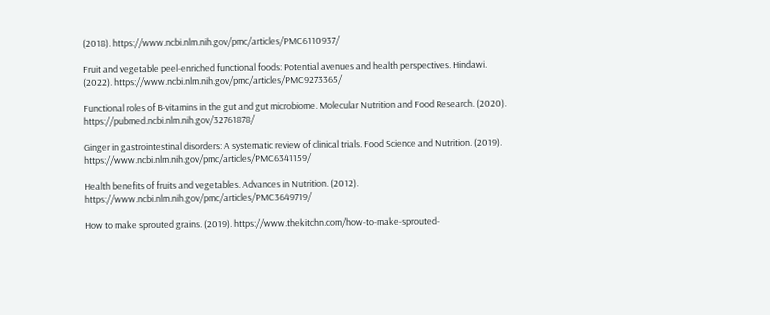(2018). https://www.ncbi.nlm.nih.gov/pmc/articles/PMC6110937/

Fruit and vegetable peel-enriched functional foods: Potential avenues and health perspectives. Hindawi. (2022). https://www.ncbi.nlm.nih.gov/pmc/articles/PMC9273365/

Functional roles of B-vitamins in the gut and gut microbiome. Molecular Nutrition and Food Research. (2020). https://pubmed.ncbi.nlm.nih.gov/32761878/

Ginger in gastrointestinal disorders: A systematic review of clinical trials. Food Science and Nutrition. (2019). https://www.ncbi.nlm.nih.gov/pmc/articles/PMC6341159/

Health benefits of fruits and vegetables. Advances in Nutrition. (2012). https://www.ncbi.nlm.nih.gov/pmc/articles/PMC3649719/

How to make sprouted grains. (2019). https://www.thekitchn.com/how-to-make-sprouted-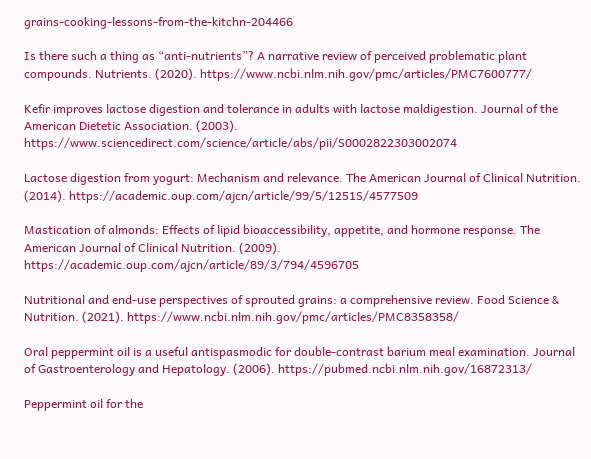grains-cooking-lessons-from-the-kitchn-204466

Is there such a thing as “anti-nutrients”? A narrative review of perceived problematic plant compounds. Nutrients. (2020). https://www.ncbi.nlm.nih.gov/pmc/articles/PMC7600777/

Kefir improves lactose digestion and tolerance in adults with lactose maldigestion. Journal of the American Dietetic Association. (2003). https://www.sciencedirect.com/science/article/abs/pii/S0002822303002074

Lactose digestion from yogurt: Mechanism and relevance. The American Journal of Clinical Nutrition. (2014). https://academic.oup.com/ajcn/article/99/5/1251S/4577509

Mastication of almonds: Effects of lipid bioaccessibility, appetite, and hormone response. The American Journal of Clinical Nutrition. (2009). https://academic.oup.com/ajcn/article/89/3/794/4596705

Nutritional and end-use perspectives of sprouted grains: a comprehensive review. Food Science & Nutrition. (2021). https://www.ncbi.nlm.nih.gov/pmc/articles/PMC8358358/

Oral peppermint oil is a useful antispasmodic for double-contrast barium meal examination. Journal of Gastroenterology and Hepatology. (2006). https://pubmed.ncbi.nlm.nih.gov/16872313/

Peppermint oil for the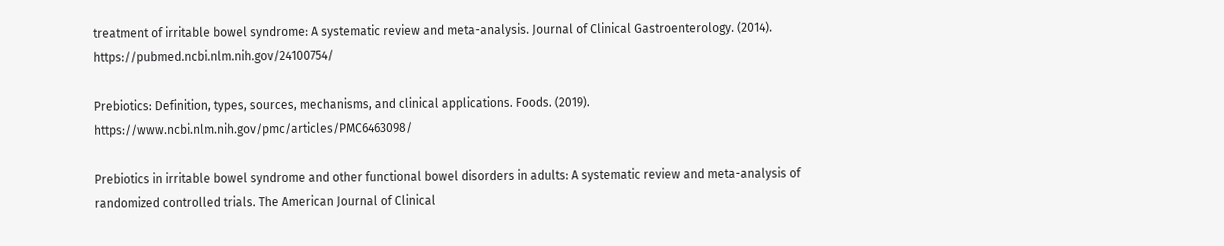treatment of irritable bowel syndrome: A systematic review and meta-analysis. Journal of Clinical Gastroenterology. (2014). https://pubmed.ncbi.nlm.nih.gov/24100754/

Prebiotics: Definition, types, sources, mechanisms, and clinical applications. Foods. (2019). https://www.ncbi.nlm.nih.gov/pmc/articles/PMC6463098/

Prebiotics in irritable bowel syndrome and other functional bowel disorders in adults: A systematic review and meta-analysis of randomized controlled trials. The American Journal of Clinical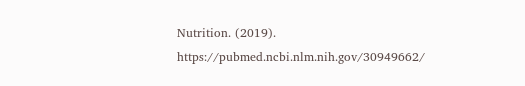Nutrition. (2019). https://pubmed.ncbi.nlm.nih.gov/30949662/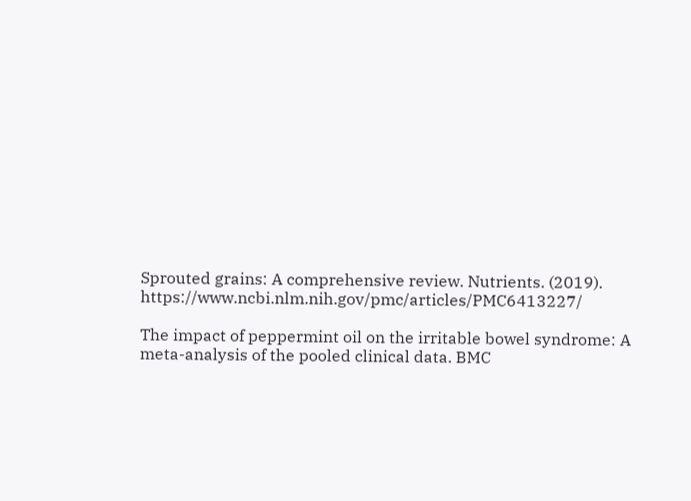Sprouted grains: A comprehensive review. Nutrients. (2019). https://www.ncbi.nlm.nih.gov/pmc/articles/PMC6413227/

The impact of peppermint oil on the irritable bowel syndrome: A meta-analysis of the pooled clinical data. BMC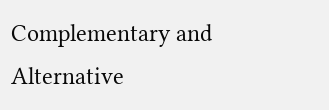Complementary and Alternative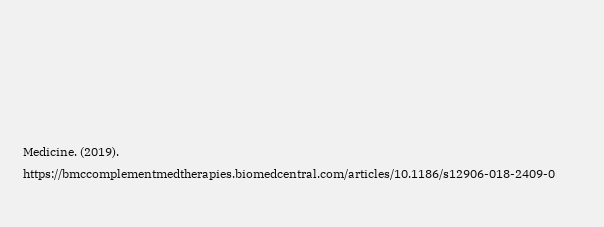Medicine. (2019). https://bmccomplementmedtherapies.biomedcentral.com/articles/10.1186/s12906-018-2409-0